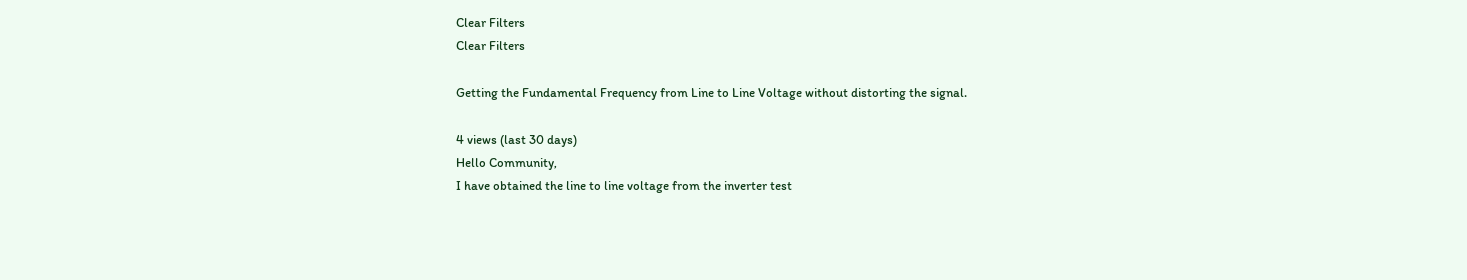Clear Filters
Clear Filters

Getting the Fundamental Frequency from Line to Line Voltage without distorting the signal.

4 views (last 30 days)
Hello Community,
I have obtained the line to line voltage from the inverter test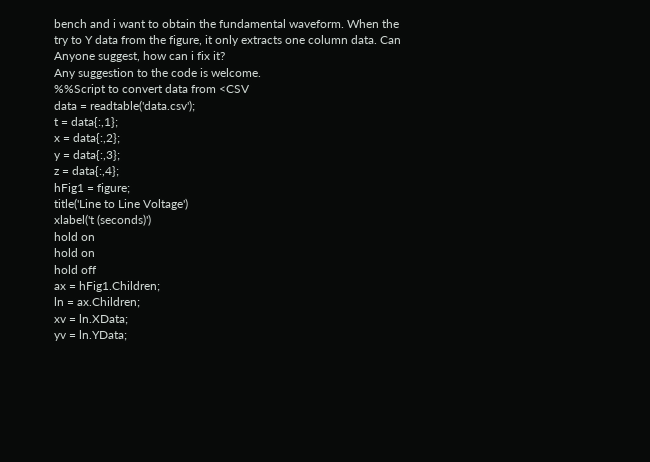bench and i want to obtain the fundamental waveform. When the try to Y data from the figure, it only extracts one column data. Can Anyone suggest, how can i fix it?
Any suggestion to the code is welcome.
%%Script to convert data from <CSV
data = readtable('data.csv');
t = data{:,1};
x = data{:,2};
y = data{:,3};
z = data{:,4};
hFig1 = figure;
title('Line to Line Voltage')
xlabel('t (seconds)')
hold on
hold on
hold off
ax = hFig1.Children;
ln = ax.Children;
xv = ln.XData;
yv = ln.YData;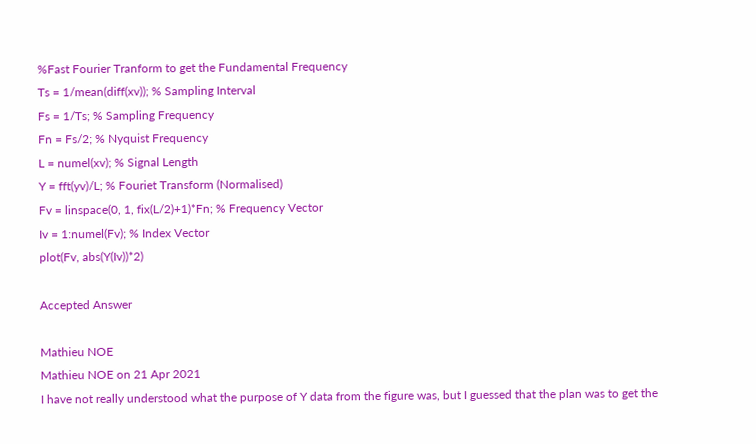%Fast Fourier Tranform to get the Fundamental Frequency
Ts = 1/mean(diff(xv)); % Sampling Interval
Fs = 1/Ts; % Sampling Frequency
Fn = Fs/2; % Nyquist Frequency
L = numel(xv); % Signal Length
Y = fft(yv)/L; % Fouriet Transform (Normalised)
Fv = linspace(0, 1, fix(L/2)+1)*Fn; % Frequency Vector
Iv = 1:numel(Fv); % Index Vector
plot(Fv, abs(Y(Iv))*2)

Accepted Answer

Mathieu NOE
Mathieu NOE on 21 Apr 2021
I have not really understood what the purpose of Y data from the figure was, but I guessed that the plan was to get the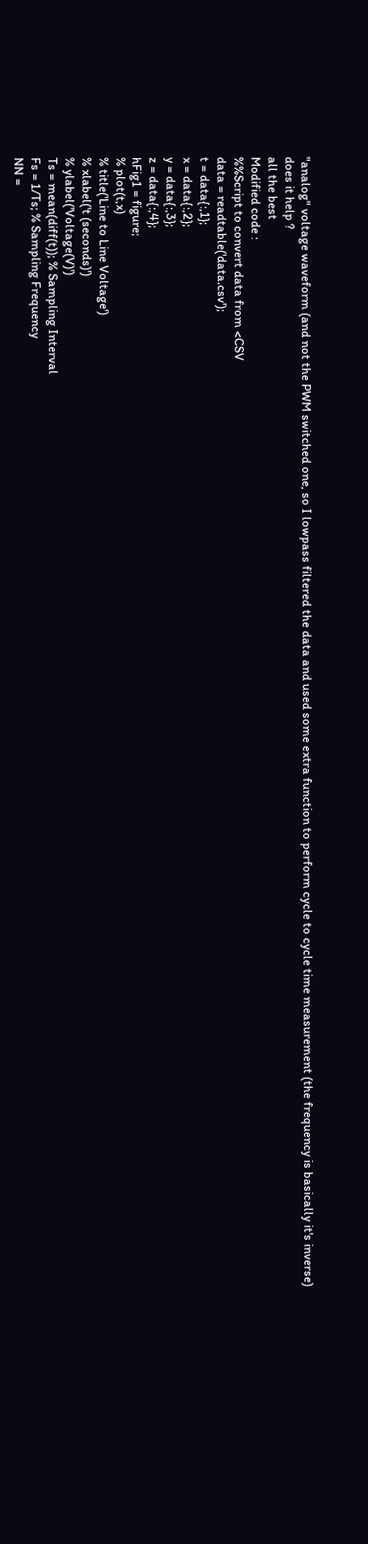"analog" voltage waveform (and not the PWM switched one, so I lowpass filtered the data and used some extra function to perform cycle to cycle time measurement (the frequency is basically it's inverse)
does it help ?
all the best
Modified code :
%%Script to convert data from <CSV
data = readtable('data.csv');
t = data{:,1};
x = data{:,2};
y = data{:,3};
z = data{:,4};
hFig1 = figure;
% plot(t,x)
% title('Line to Line Voltage')
% xlabel('t (seconds)')
% ylabel('Voltage(V)')
Ts = mean(diff(t)); % Sampling Interval
Fs = 1/Ts; % Sampling Frequency
NN =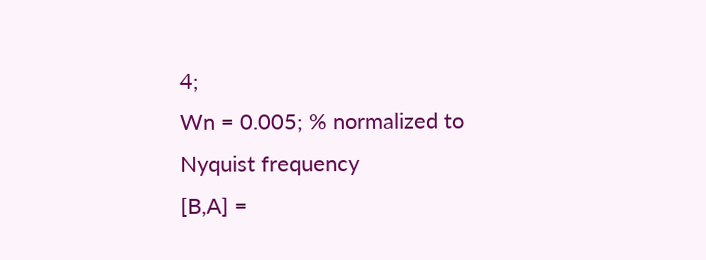4;
Wn = 0.005; % normalized to Nyquist frequency
[B,A] =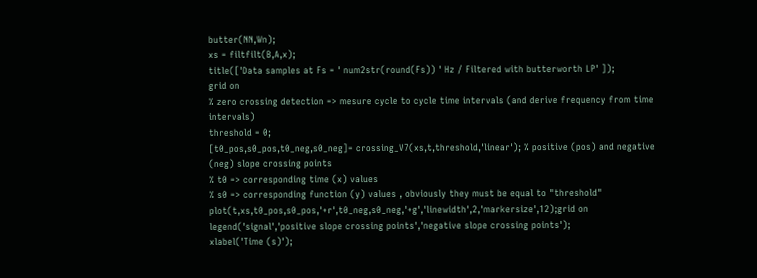butter(NN,Wn);
xs = filtfilt(B,A,x);
title(['Data samples at Fs = ' num2str(round(Fs)) ' Hz / Filtered with butterworth LP' ]);
grid on
% zero crossing detection => mesure cycle to cycle time intervals (and derive frequency from time intervals)
threshold = 0;
[t0_pos,s0_pos,t0_neg,s0_neg]= crossing_V7(xs,t,threshold,'linear'); % positive (pos) and negative (neg) slope crossing points
% t0 => corresponding time (x) values
% s0 => corresponding function (y) values , obviously they must be equal to "threshold"
plot(t,xs,t0_pos,s0_pos,'+r',t0_neg,s0_neg,'+g','linewidth',2,'markersize',12);grid on
legend('signal','positive slope crossing points','negative slope crossing points');
xlabel('Time (s)');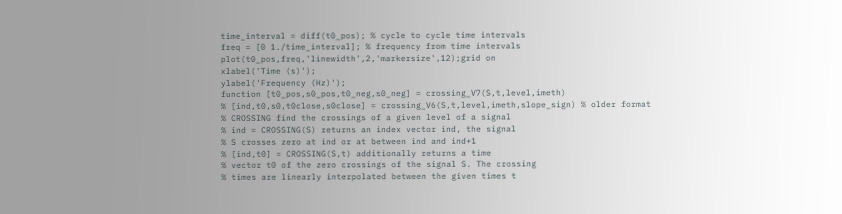time_interval = diff(t0_pos); % cycle to cycle time intervals
freq = [0 1./time_interval]; % frequency from time intervals
plot(t0_pos,freq,'linewidth',2,'markersize',12);grid on
xlabel('Time (s)');
ylabel('Frequency (Hz)');
function [t0_pos,s0_pos,t0_neg,s0_neg] = crossing_V7(S,t,level,imeth)
% [ind,t0,s0,t0close,s0close] = crossing_V6(S,t,level,imeth,slope_sign) % older format
% CROSSING find the crossings of a given level of a signal
% ind = CROSSING(S) returns an index vector ind, the signal
% S crosses zero at ind or at between ind and ind+1
% [ind,t0] = CROSSING(S,t) additionally returns a time
% vector t0 of the zero crossings of the signal S. The crossing
% times are linearly interpolated between the given times t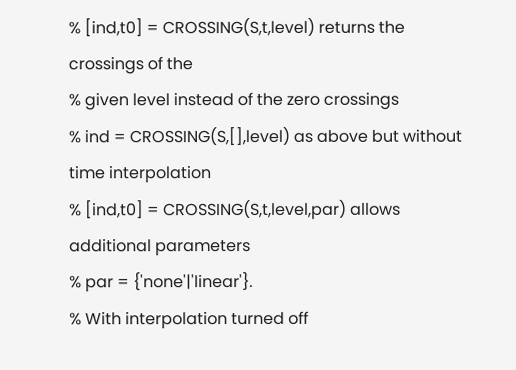% [ind,t0] = CROSSING(S,t,level) returns the crossings of the
% given level instead of the zero crossings
% ind = CROSSING(S,[],level) as above but without time interpolation
% [ind,t0] = CROSSING(S,t,level,par) allows additional parameters
% par = {'none'|'linear'}.
% With interpolation turned off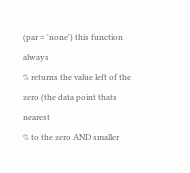(par = 'none') this function always
% returns the value left of the zero (the data point thats nearest
% to the zero AND smaller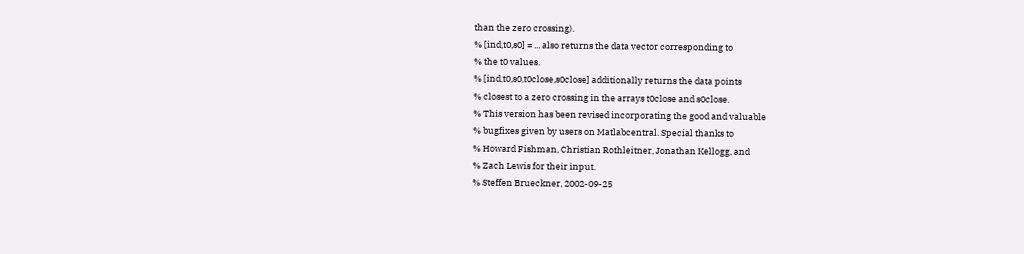than the zero crossing).
% [ind,t0,s0] = ... also returns the data vector corresponding to
% the t0 values.
% [ind,t0,s0,t0close,s0close] additionally returns the data points
% closest to a zero crossing in the arrays t0close and s0close.
% This version has been revised incorporating the good and valuable
% bugfixes given by users on Matlabcentral. Special thanks to
% Howard Fishman, Christian Rothleitner, Jonathan Kellogg, and
% Zach Lewis for their input.
% Steffen Brueckner, 2002-09-25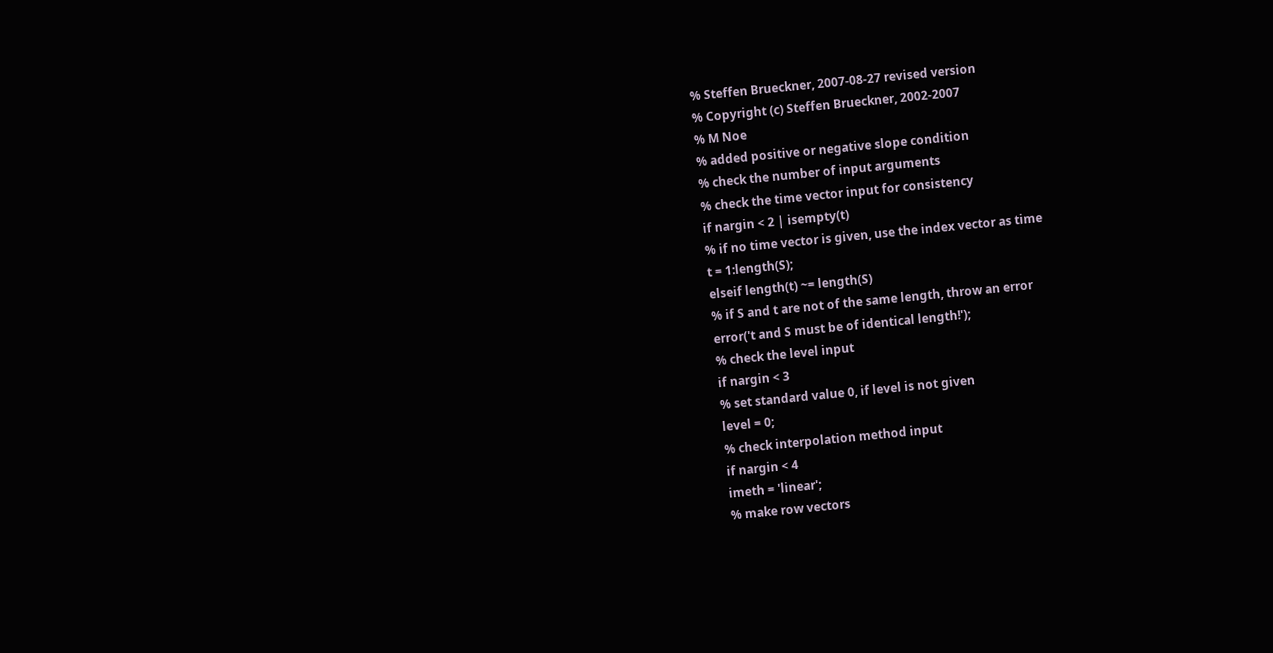% Steffen Brueckner, 2007-08-27 revised version
% Copyright (c) Steffen Brueckner, 2002-2007
% M Noe
% added positive or negative slope condition
% check the number of input arguments
% check the time vector input for consistency
if nargin < 2 | isempty(t)
% if no time vector is given, use the index vector as time
t = 1:length(S);
elseif length(t) ~= length(S)
% if S and t are not of the same length, throw an error
error('t and S must be of identical length!');
% check the level input
if nargin < 3
% set standard value 0, if level is not given
level = 0;
% check interpolation method input
if nargin < 4
imeth = 'linear';
% make row vectors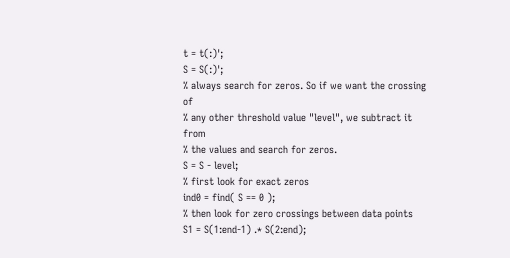t = t(:)';
S = S(:)';
% always search for zeros. So if we want the crossing of
% any other threshold value "level", we subtract it from
% the values and search for zeros.
S = S - level;
% first look for exact zeros
ind0 = find( S == 0 );
% then look for zero crossings between data points
S1 = S(1:end-1) .* S(2:end);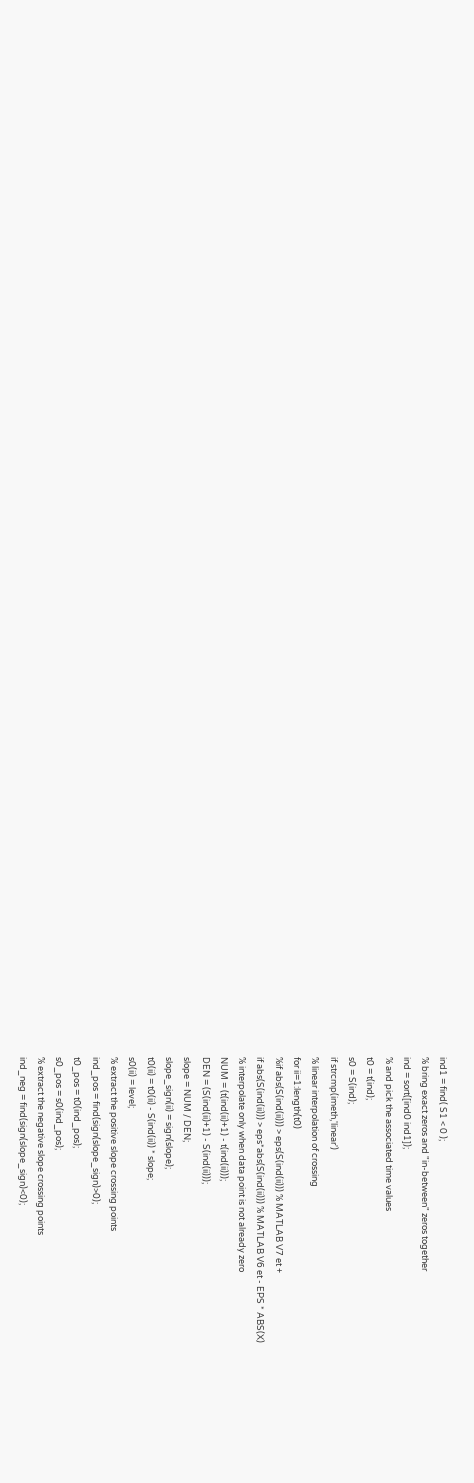ind1 = find( S1 < 0 );
% bring exact zeros and "in-between" zeros together
ind = sort([ind0 ind1]);
% and pick the associated time values
t0 = t(ind);
s0 = S(ind);
if strcmp(imeth,'linear')
% linear interpolation of crossing
for ii=1:length(t0)
%if abs(S(ind(ii))) > eps(S(ind(ii))) % MATLAB V7 et +
if abs(S(ind(ii))) > eps*abs(S(ind(ii))) % MATLAB V6 et - EPS * ABS(X)
% interpolate only when data point is not already zero
NUM = (t(ind(ii)+1) - t(ind(ii)));
DEN = (S(ind(ii)+1) - S(ind(ii)));
slope = NUM / DEN;
slope_sign(ii) = sign(slope);
t0(ii) = t0(ii) - S(ind(ii)) * slope;
s0(ii) = level;
% extract the positive slope crossing points
ind_pos = find(sign(slope_sign)>0);
t0_pos = t0(ind_pos);
s0_pos = s0(ind_pos);
% extract the negative slope crossing points
ind_neg = find(sign(slope_sign)<0);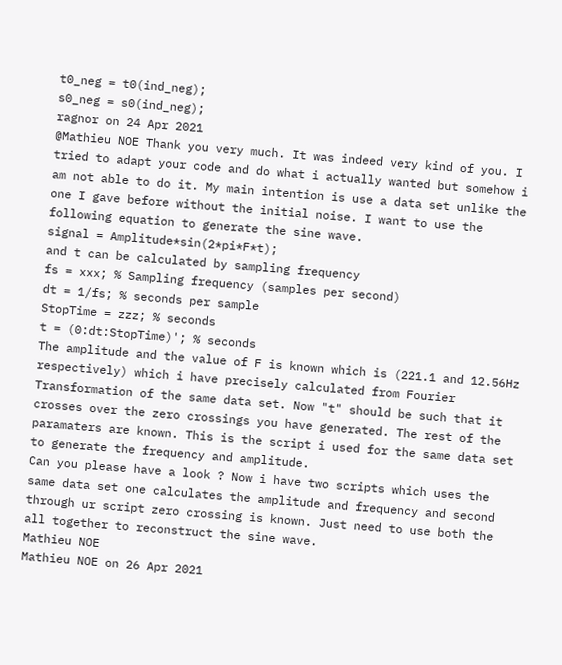t0_neg = t0(ind_neg);
s0_neg = s0(ind_neg);
ragnor on 24 Apr 2021
@Mathieu NOE Thank you very much. It was indeed very kind of you. I tried to adapt your code and do what i actually wanted but somehow i am not able to do it. My main intention is use a data set unlike the one I gave before without the initial noise. I want to use the following equation to generate the sine wave.
signal = Amplitude*sin(2*pi*F*t);
and t can be calculated by sampling frequency
fs = xxx; % Sampling frequency (samples per second)
dt = 1/fs; % seconds per sample
StopTime = zzz; % seconds
t = (0:dt:StopTime)'; % seconds
The amplitude and the value of F is known which is (221.1 and 12.56Hz respectively) which i have precisely calculated from Fourier Transformation of the same data set. Now "t" should be such that it crosses over the zero crossings you have generated. The rest of the paramaters are known. This is the script i used for the same data set to generate the frequency and amplitude.
Can you please have a look ? Now i have two scripts which uses the same data set one calculates the amplitude and frequency and second through ur script zero crossing is known. Just need to use both the all together to reconstruct the sine wave.
Mathieu NOE
Mathieu NOE on 26 Apr 2021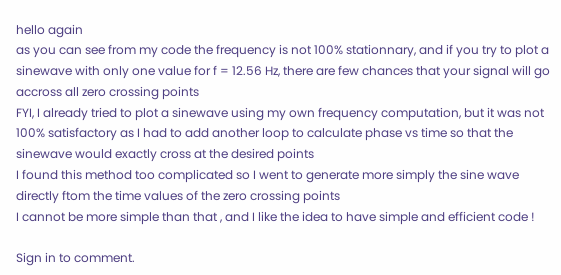hello again
as you can see from my code the frequency is not 100% stationnary, and if you try to plot a sinewave with only one value for f = 12.56 Hz, there are few chances that your signal will go accross all zero crossing points
FYI, I already tried to plot a sinewave using my own frequency computation, but it was not 100% satisfactory as I had to add another loop to calculate phase vs time so that the sinewave would exactly cross at the desired points
I found this method too complicated so I went to generate more simply the sine wave directly ftom the time values of the zero crossing points
I cannot be more simple than that , and I like the idea to have simple and efficient code !

Sign in to comment.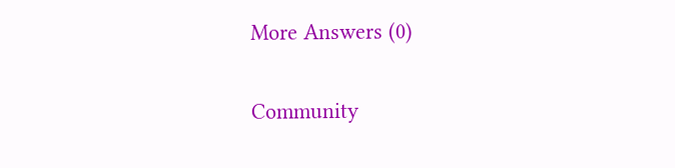More Answers (0)

Community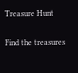Treasure Hunt

Find the treasures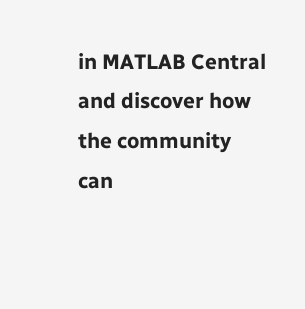in MATLAB Central and discover how the community can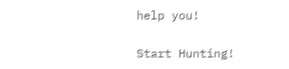help you!

Start Hunting!